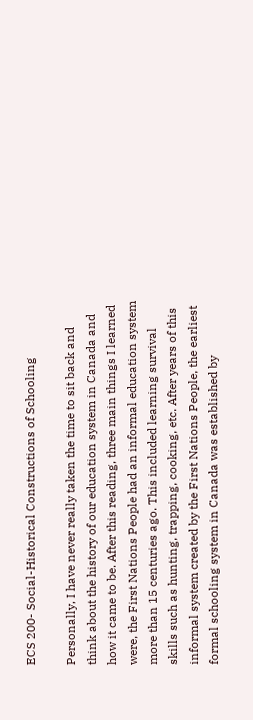ECS 200- Social-Historical Constructions of Schooling

Personally, I have never really taken the time to sit back and think about the history of our education system in Canada and how it came to be. After this reading, three main things I learned were, the First Nations People had an informal education system more than 15 centuries ago. This included learning survival skills such as hunting, trapping, cooking, etc. After years of this informal system created by the First Nations People, the earliest formal schooling system in Canada was established by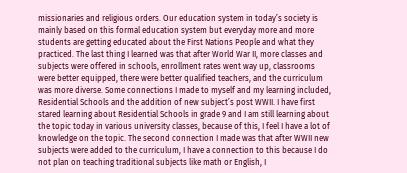missionaries and religious orders. Our education system in today’s society is mainly based on this formal education system but everyday more and more students are getting educated about the First Nations People and what they practiced. The last thing I learned was that after World War II, more classes and subjects were offered in schools, enrollment rates went way up, classrooms were better equipped, there were better qualified teachers, and the curriculum was more diverse. Some connections I made to myself and my learning included, Residential Schools and the addition of new subject’s post WWII. I have first stared learning about Residential Schools in grade 9 and I am still learning about the topic today in various university classes, because of this, I feel I have a lot of knowledge on the topic. The second connection I made was that after WWII new subjects were added to the curriculum, I have a connection to this because I do not plan on teaching traditional subjects like math or English, I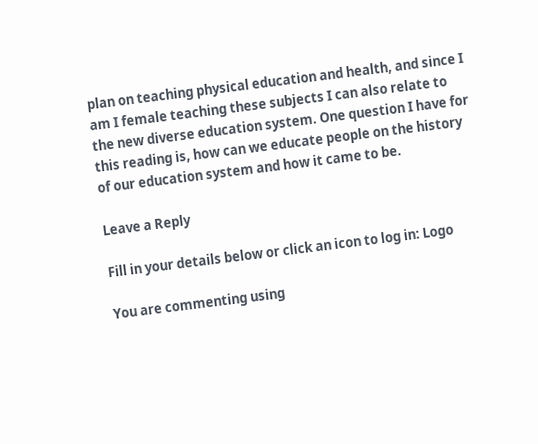plan on teaching physical education and health, and since I am I female teaching these subjects I can also relate to the new diverse education system. One question I have for this reading is, how can we educate people on the history of our education system and how it came to be.

Leave a Reply

Fill in your details below or click an icon to log in: Logo

You are commenting using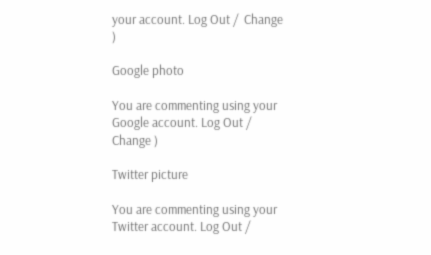your account. Log Out /  Change )

Google photo

You are commenting using your Google account. Log Out /  Change )

Twitter picture

You are commenting using your Twitter account. Log Out /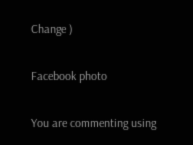Change )

Facebook photo

You are commenting using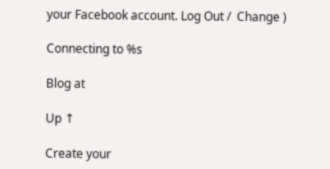your Facebook account. Log Out /  Change )

Connecting to %s

Blog at

Up ↑

Create your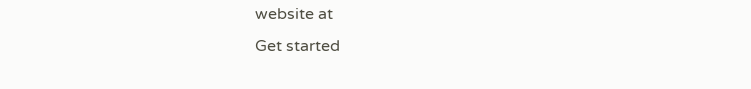website at
Get started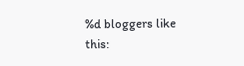%d bloggers like this: